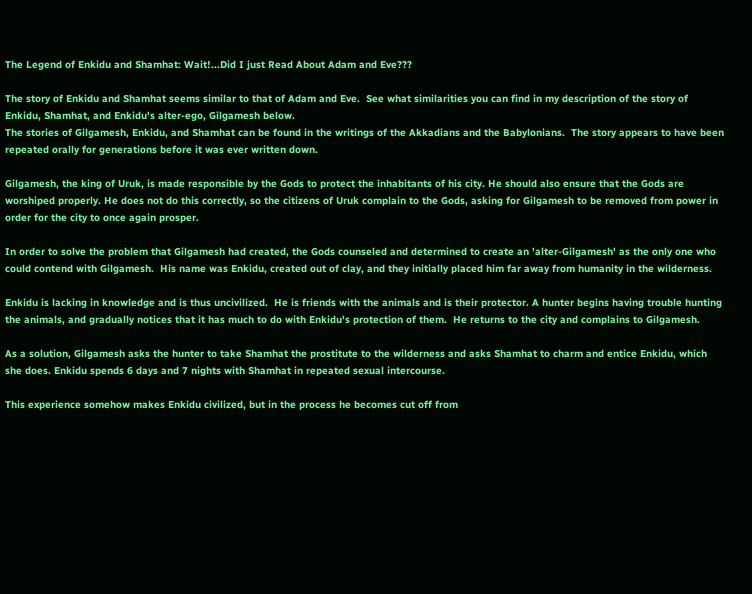The Legend of Enkidu and Shamhat: Wait!...Did I just Read About Adam and Eve???

The story of Enkidu and Shamhat seems similar to that of Adam and Eve.  See what similarities you can find in my description of the story of Enkidu, Shamhat, and Enkidu's alter-ego, Gilgamesh below.
The stories of Gilgamesh, Enkidu, and Shamhat can be found in the writings of the Akkadians and the Babylonians.  The story appears to have been repeated orally for generations before it was ever written down.

Gilgamesh, the king of Uruk, is made responsible by the Gods to protect the inhabitants of his city. He should also ensure that the Gods are worshiped properly. He does not do this correctly, so the citizens of Uruk complain to the Gods, asking for Gilgamesh to be removed from power in order for the city to once again prosper.

In order to solve the problem that Gilgamesh had created, the Gods counseled and determined to create an 'alter-Gilgamesh' as the only one who could contend with Gilgamesh.  His name was Enkidu, created out of clay, and they initially placed him far away from humanity in the wilderness.

Enkidu is lacking in knowledge and is thus uncivilized.  He is friends with the animals and is their protector. A hunter begins having trouble hunting the animals, and gradually notices that it has much to do with Enkidu's protection of them.  He returns to the city and complains to Gilgamesh.

As a solution, Gilgamesh asks the hunter to take Shamhat the prostitute to the wilderness and asks Shamhat to charm and entice Enkidu, which she does. Enkidu spends 6 days and 7 nights with Shamhat in repeated sexual intercourse.

This experience somehow makes Enkidu civilized, but in the process he becomes cut off from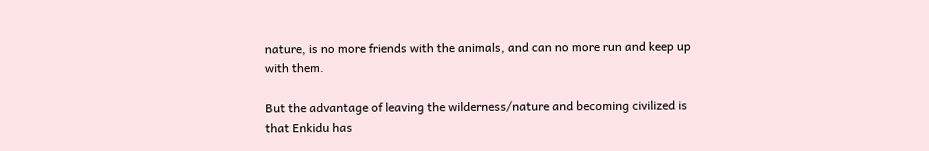nature, is no more friends with the animals, and can no more run and keep up with them.

But the advantage of leaving the wilderness/nature and becoming civilized is that Enkidu has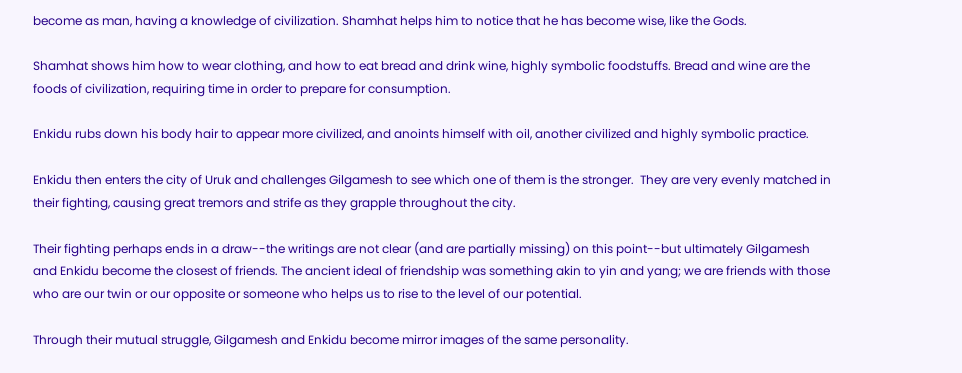become as man, having a knowledge of civilization. Shamhat helps him to notice that he has become wise, like the Gods.

Shamhat shows him how to wear clothing, and how to eat bread and drink wine, highly symbolic foodstuffs. Bread and wine are the foods of civilization, requiring time in order to prepare for consumption.

Enkidu rubs down his body hair to appear more civilized, and anoints himself with oil, another civilized and highly symbolic practice.

Enkidu then enters the city of Uruk and challenges Gilgamesh to see which one of them is the stronger.  They are very evenly matched in their fighting, causing great tremors and strife as they grapple throughout the city.

Their fighting perhaps ends in a draw--the writings are not clear (and are partially missing) on this point--but ultimately Gilgamesh and Enkidu become the closest of friends. The ancient ideal of friendship was something akin to yin and yang; we are friends with those who are our twin or our opposite or someone who helps us to rise to the level of our potential.

Through their mutual struggle, Gilgamesh and Enkidu become mirror images of the same personality.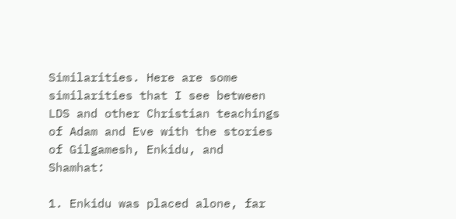Similarities. Here are some similarities that I see between LDS and other Christian teachings of Adam and Eve with the stories of Gilgamesh, Enkidu, and Shamhat:

1. Enkidu was placed alone, far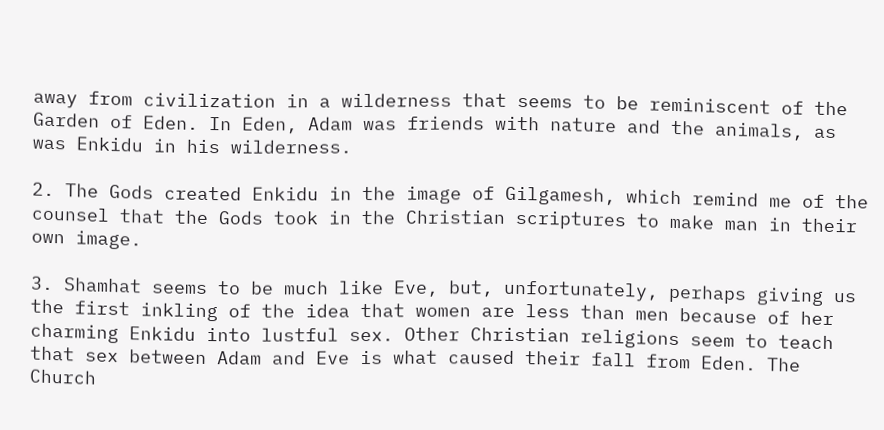away from civilization in a wilderness that seems to be reminiscent of the Garden of Eden. In Eden, Adam was friends with nature and the animals, as was Enkidu in his wilderness.

2. The Gods created Enkidu in the image of Gilgamesh, which remind me of the counsel that the Gods took in the Christian scriptures to make man in their own image.

3. Shamhat seems to be much like Eve, but, unfortunately, perhaps giving us the first inkling of the idea that women are less than men because of her charming Enkidu into lustful sex. Other Christian religions seem to teach that sex between Adam and Eve is what caused their fall from Eden. The Church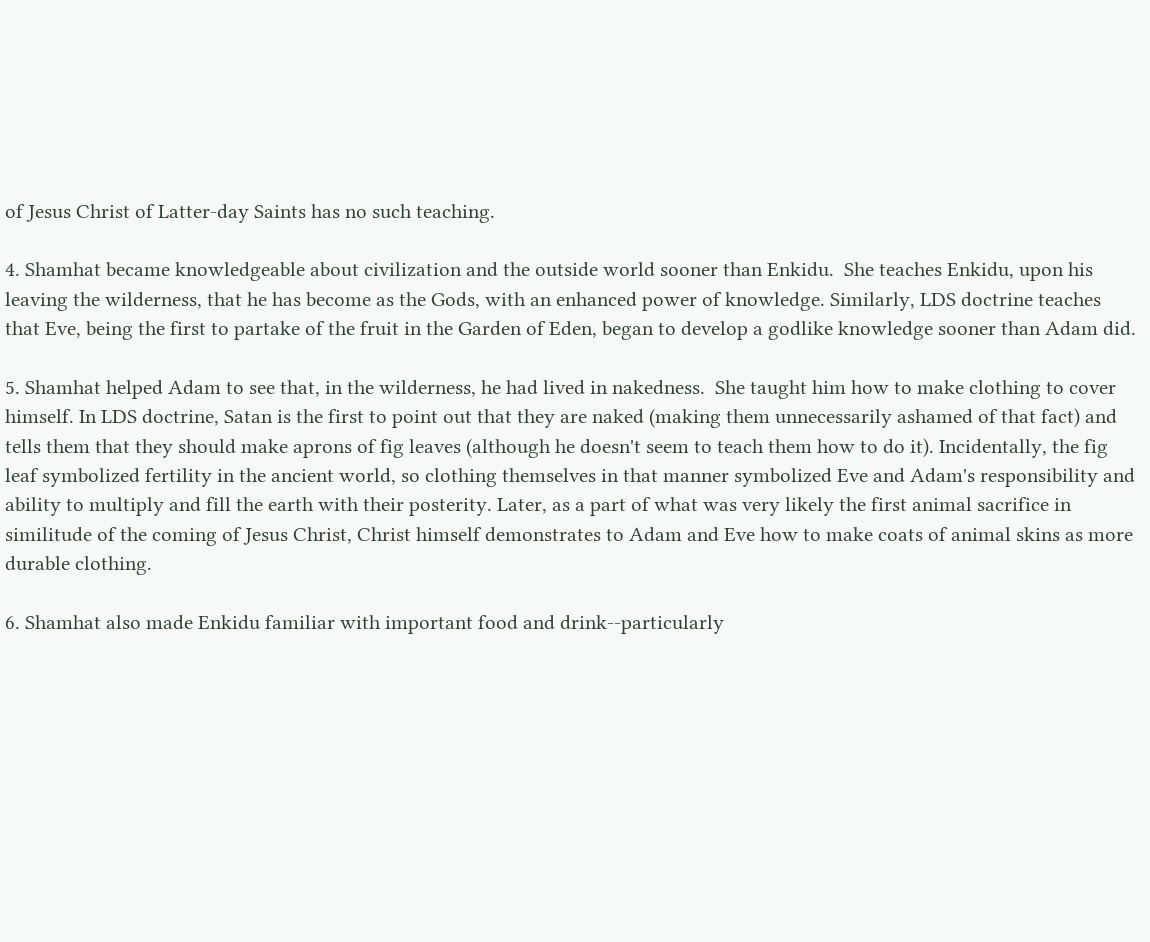of Jesus Christ of Latter-day Saints has no such teaching.

4. Shamhat became knowledgeable about civilization and the outside world sooner than Enkidu.  She teaches Enkidu, upon his leaving the wilderness, that he has become as the Gods, with an enhanced power of knowledge. Similarly, LDS doctrine teaches that Eve, being the first to partake of the fruit in the Garden of Eden, began to develop a godlike knowledge sooner than Adam did.

5. Shamhat helped Adam to see that, in the wilderness, he had lived in nakedness.  She taught him how to make clothing to cover himself. In LDS doctrine, Satan is the first to point out that they are naked (making them unnecessarily ashamed of that fact) and tells them that they should make aprons of fig leaves (although he doesn't seem to teach them how to do it). Incidentally, the fig leaf symbolized fertility in the ancient world, so clothing themselves in that manner symbolized Eve and Adam's responsibility and ability to multiply and fill the earth with their posterity. Later, as a part of what was very likely the first animal sacrifice in similitude of the coming of Jesus Christ, Christ himself demonstrates to Adam and Eve how to make coats of animal skins as more durable clothing.

6. Shamhat also made Enkidu familiar with important food and drink--particularly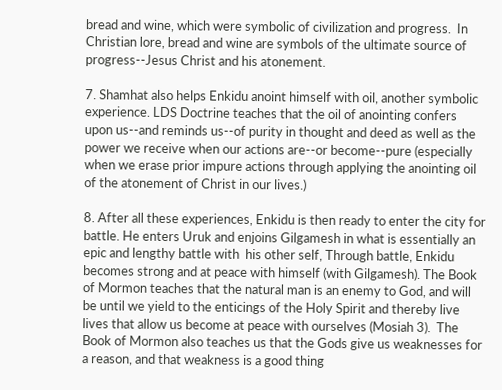bread and wine, which were symbolic of civilization and progress.  In Christian lore, bread and wine are symbols of the ultimate source of progress--Jesus Christ and his atonement.

7. Shamhat also helps Enkidu anoint himself with oil, another symbolic experience. LDS Doctrine teaches that the oil of anointing confers upon us--and reminds us--of purity in thought and deed as well as the power we receive when our actions are--or become--pure (especially when we erase prior impure actions through applying the anointing oil of the atonement of Christ in our lives.)

8. After all these experiences, Enkidu is then ready to enter the city for battle. He enters Uruk and enjoins Gilgamesh in what is essentially an epic and lengthy battle with  his other self, Through battle, Enkidu becomes strong and at peace with himself (with Gilgamesh). The Book of Mormon teaches that the natural man is an enemy to God, and will be until we yield to the enticings of the Holy Spirit and thereby live lives that allow us become at peace with ourselves (Mosiah 3).  The Book of Mormon also teaches us that the Gods give us weaknesses for a reason, and that weakness is a good thing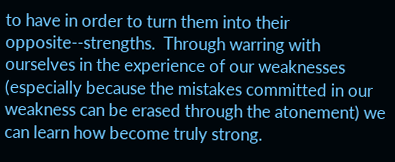to have in order to turn them into their opposite--strengths.  Through warring with ourselves in the experience of our weaknesses (especially because the mistakes committed in our weakness can be erased through the atonement) we can learn how become truly strong.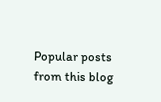Popular posts from this blog